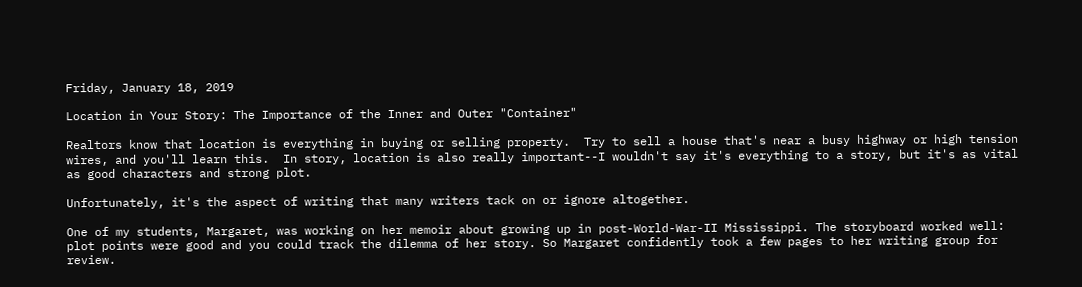Friday, January 18, 2019

Location in Your Story: The Importance of the Inner and Outer "Container"

Realtors know that location is everything in buying or selling property.  Try to sell a house that's near a busy highway or high tension wires, and you'll learn this.  In story, location is also really important--I wouldn't say it's everything to a story, but it's as vital as good characters and strong plot.

Unfortunately, it's the aspect of writing that many writers tack on or ignore altogether.

One of my students, Margaret, was working on her memoir about growing up in post-World-War-II Mississippi. The storyboard worked well: plot points were good and you could track the dilemma of her story. So Margaret confidently took a few pages to her writing group for review.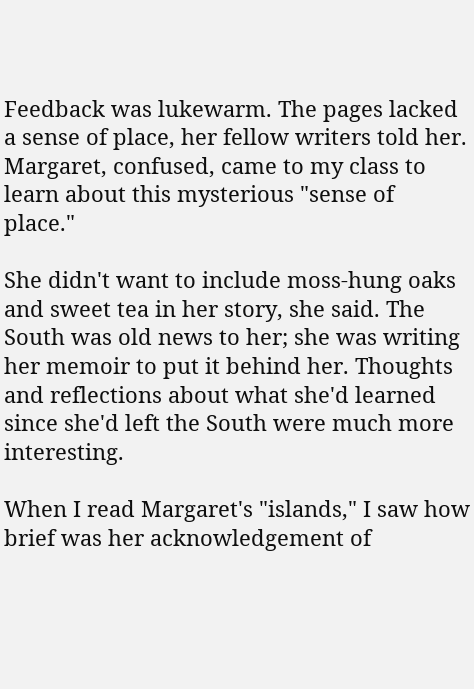Feedback was lukewarm. The pages lacked a sense of place, her fellow writers told her. Margaret, confused, came to my class to learn about this mysterious "sense of place."

She didn't want to include moss-hung oaks and sweet tea in her story, she said. The South was old news to her; she was writing her memoir to put it behind her. Thoughts and reflections about what she'd learned since she'd left the South were much more interesting.

When I read Margaret's "islands," I saw how brief was her acknowledgement of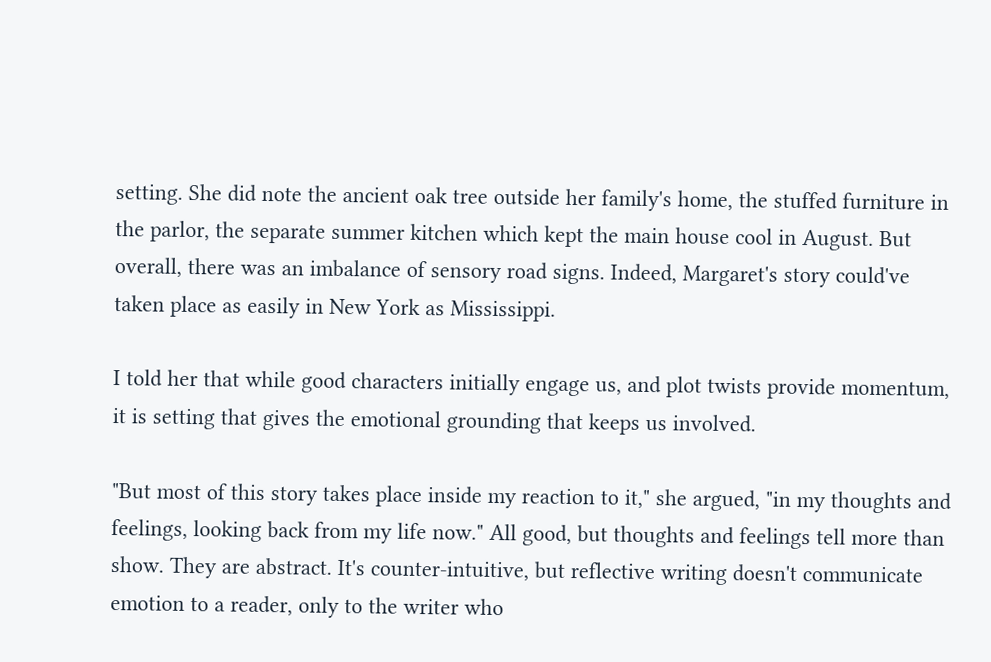setting. She did note the ancient oak tree outside her family's home, the stuffed furniture in the parlor, the separate summer kitchen which kept the main house cool in August. But overall, there was an imbalance of sensory road signs. Indeed, Margaret's story could've taken place as easily in New York as Mississippi.

I told her that while good characters initially engage us, and plot twists provide momentum, it is setting that gives the emotional grounding that keeps us involved.

"But most of this story takes place inside my reaction to it," she argued, "in my thoughts and feelings, looking back from my life now." All good, but thoughts and feelings tell more than show. They are abstract. It's counter-intuitive, but reflective writing doesn't communicate emotion to a reader, only to the writer who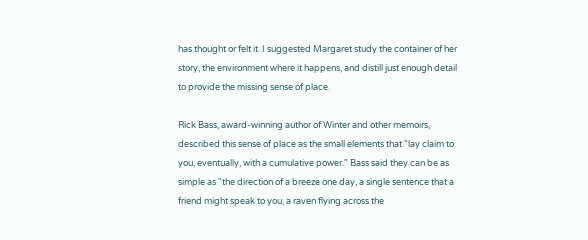has thought or felt it. I suggested Margaret study the container of her story, the environment where it happens, and distill just enough detail to provide the missing sense of place.

Rick Bass, award-winning author of Winter and other memoirs, described this sense of place as the small elements that "lay claim to you, eventually, with a cumulative power." Bass said they can be as simple as "the direction of a breeze one day, a single sentence that a friend might speak to you, a raven flying across the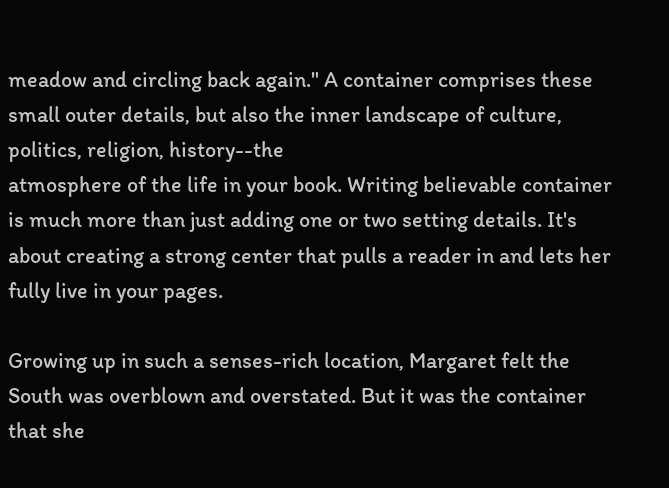meadow and circling back again." A container comprises these small outer details, but also the inner landscape of culture, politics, religion, history--the
atmosphere of the life in your book. Writing believable container is much more than just adding one or two setting details. It's about creating a strong center that pulls a reader in and lets her fully live in your pages.

Growing up in such a senses-rich location, Margaret felt the South was overblown and overstated. But it was the container that she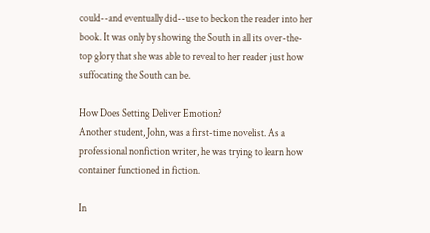could--and eventually did--use to beckon the reader into her book. It was only by showing the South in all its over-the-top glory that she was able to reveal to her reader just how suffocating the South can be.

How Does Setting Deliver Emotion?
Another student, John, was a first-time novelist. As a professional nonfiction writer, he was trying to learn how container functioned in fiction.

In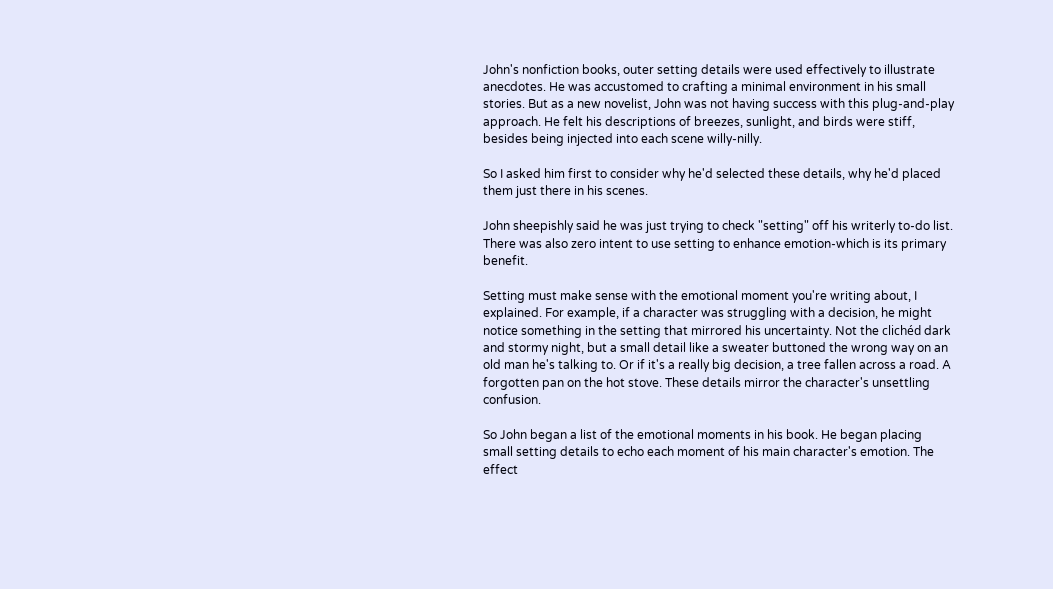John's nonfiction books, outer setting details were used effectively to illustrate anecdotes. He was accustomed to crafting a minimal environment in his small stories. But as a new novelist, John was not having success with this plug-and-play approach. He felt his descriptions of breezes, sunlight, and birds were stiff, besides being injected into each scene willy-nilly.

So I asked him first to consider why he'd selected these details, why he'd placed them just there in his scenes.

John sheepishly said he was just trying to check "setting" off his writerly to-do list. There was also zero intent to use setting to enhance emotion-which is its primary benefit.

Setting must make sense with the emotional moment you're writing about, I explained. For example, if a character was struggling with a decision, he might notice something in the setting that mirrored his uncertainty. Not the clichéd dark and stormy night, but a small detail like a sweater buttoned the wrong way on an old man he's talking to. Or if it's a really big decision, a tree fallen across a road. A forgotten pan on the hot stove. These details mirror the character's unsettling confusion.

So John began a list of the emotional moments in his book. He began placing small setting details to echo each moment of his main character's emotion. The effect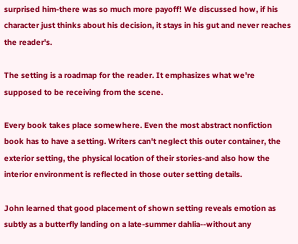surprised him-there was so much more payoff! We discussed how, if his character just thinks about his decision, it stays in his gut and never reaches the reader's.

The setting is a roadmap for the reader. It emphasizes what we're supposed to be receiving from the scene.

Every book takes place somewhere. Even the most abstract nonfiction book has to have a setting. Writers can't neglect this outer container, the exterior setting, the physical location of their stories-and also how the interior environment is reflected in those outer setting details.

John learned that good placement of shown setting reveals emotion as subtly as a butterfly landing on a late-summer dahlia--without any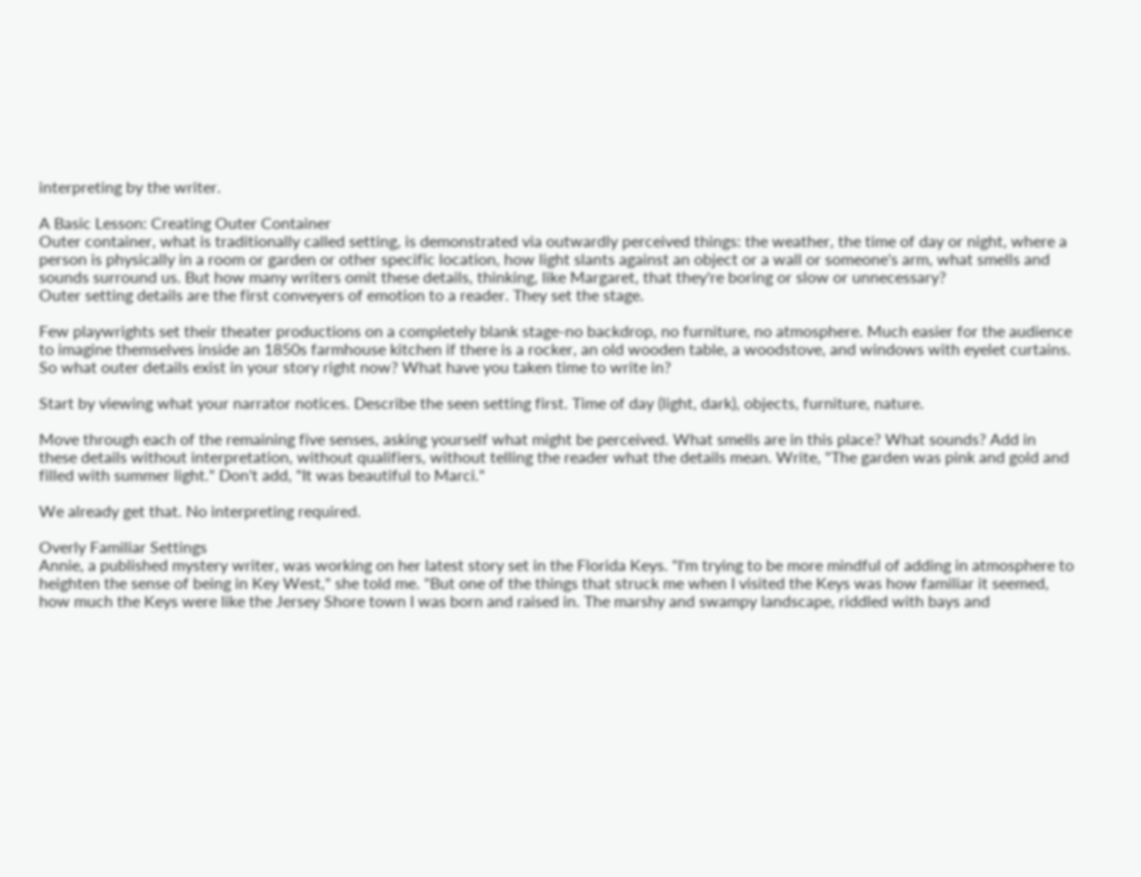interpreting by the writer.

A Basic Lesson: Creating Outer Container
Outer container, what is traditionally called setting, is demonstrated via outwardly perceived things: the weather, the time of day or night, where a person is physically in a room or garden or other specific location, how light slants against an object or a wall or someone's arm, what smells and sounds surround us. But how many writers omit these details, thinking, like Margaret, that they're boring or slow or unnecessary?
Outer setting details are the first conveyers of emotion to a reader. They set the stage.

Few playwrights set their theater productions on a completely blank stage-no backdrop, no furniture, no atmosphere. Much easier for the audience to imagine themselves inside an 1850s farmhouse kitchen if there is a rocker, an old wooden table, a woodstove, and windows with eyelet curtains. So what outer details exist in your story right now? What have you taken time to write in?

Start by viewing what your narrator notices. Describe the seen setting first. Time of day (light, dark), objects, furniture, nature.

Move through each of the remaining five senses, asking yourself what might be perceived. What smells are in this place? What sounds? Add in these details without interpretation, without qualifiers, without telling the reader what the details mean. Write, "The garden was pink and gold and filled with summer light." Don't add, "It was beautiful to Marci."

We already get that. No interpreting required.

Overly Familiar Settings
Annie, a published mystery writer, was working on her latest story set in the Florida Keys. "I'm trying to be more mindful of adding in atmosphere to heighten the sense of being in Key West," she told me. "But one of the things that struck me when I visited the Keys was how familiar it seemed, how much the Keys were like the Jersey Shore town I was born and raised in. The marshy and swampy landscape, riddled with bays and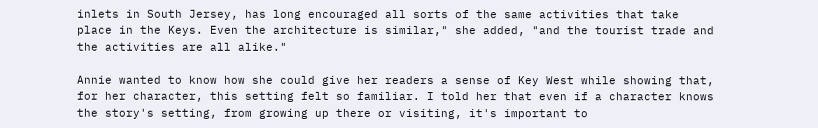inlets in South Jersey, has long encouraged all sorts of the same activities that take place in the Keys. Even the architecture is similar," she added, "and the tourist trade and the activities are all alike."

Annie wanted to know how she could give her readers a sense of Key West while showing that, for her character, this setting felt so familiar. I told her that even if a character knows the story's setting, from growing up there or visiting, it's important to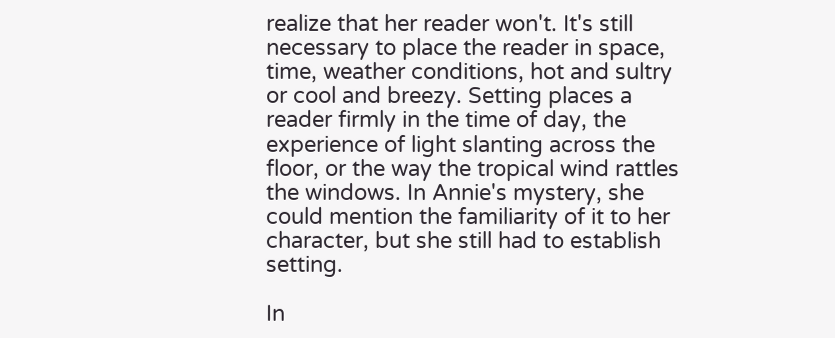realize that her reader won't. It's still necessary to place the reader in space, time, weather conditions, hot and sultry or cool and breezy. Setting places a reader firmly in the time of day, the experience of light slanting across the floor, or the way the tropical wind rattles the windows. In Annie's mystery, she could mention the familiarity of it to her character, but she still had to establish setting.

In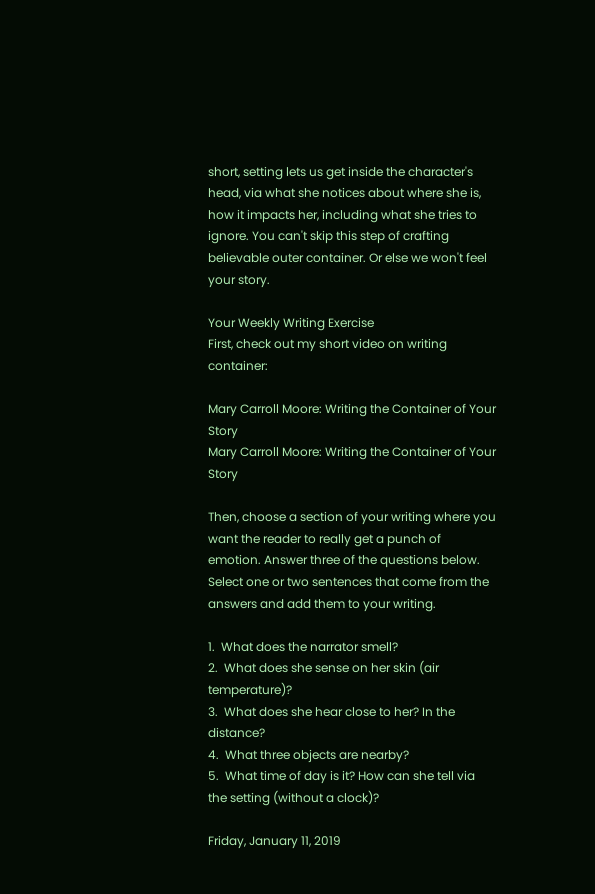short, setting lets us get inside the character's head, via what she notices about where she is, how it impacts her, including what she tries to ignore. You can't skip this step of crafting believable outer container. Or else we won't feel your story.

Your Weekly Writing Exercise
First, check out my short video on writing container:

Mary Carroll Moore: Writing the Container of Your Story
Mary Carroll Moore: Writing the Container of Your Story

Then, choose a section of your writing where you want the reader to really get a punch of emotion. Answer three of the questions below. Select one or two sentences that come from the answers and add them to your writing.

1.  What does the narrator smell?
2.  What does she sense on her skin (air temperature)?
3.  What does she hear close to her? In the distance?
4.  What three objects are nearby?
5.  What time of day is it? How can she tell via the setting (without a clock)?

Friday, January 11, 2019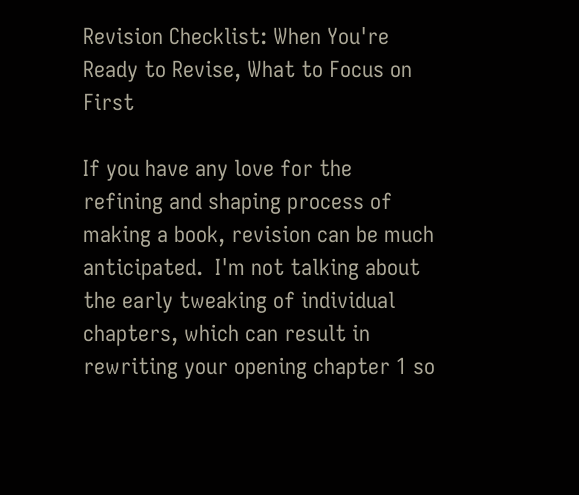Revision Checklist: When You're Ready to Revise, What to Focus on First

If you have any love for the refining and shaping process of making a book, revision can be much anticipated.  I'm not talking about the early tweaking of individual chapters, which can result in rewriting your opening chapter 1 so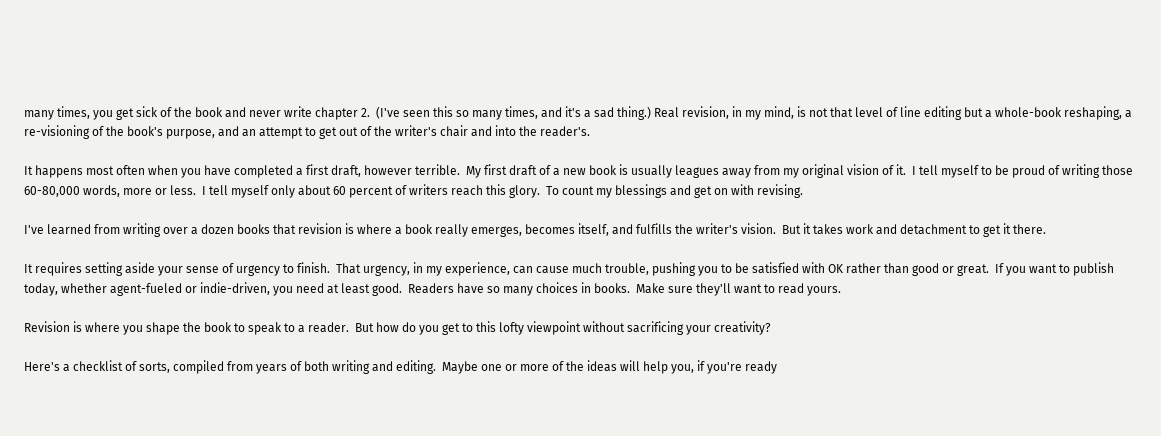many times, you get sick of the book and never write chapter 2.  (I've seen this so many times, and it's a sad thing.) Real revision, in my mind, is not that level of line editing but a whole-book reshaping, a re-visioning of the book's purpose, and an attempt to get out of the writer's chair and into the reader's.

It happens most often when you have completed a first draft, however terrible.  My first draft of a new book is usually leagues away from my original vision of it.  I tell myself to be proud of writing those 60-80,000 words, more or less.  I tell myself only about 60 percent of writers reach this glory.  To count my blessings and get on with revising.

I've learned from writing over a dozen books that revision is where a book really emerges, becomes itself, and fulfills the writer's vision.  But it takes work and detachment to get it there.

It requires setting aside your sense of urgency to finish.  That urgency, in my experience, can cause much trouble, pushing you to be satisfied with OK rather than good or great.  If you want to publish today, whether agent-fueled or indie-driven, you need at least good.  Readers have so many choices in books.  Make sure they'll want to read yours.

Revision is where you shape the book to speak to a reader.  But how do you get to this lofty viewpoint without sacrificing your creativity?

Here's a checklist of sorts, compiled from years of both writing and editing.  Maybe one or more of the ideas will help you, if you're ready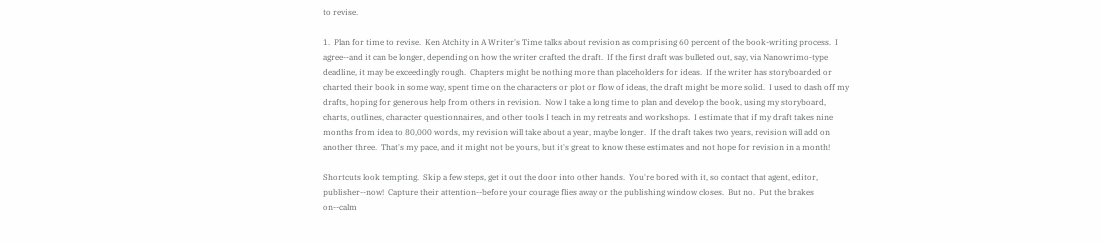to revise.

1.  Plan for time to revise.  Ken Atchity in A Writer's Time talks about revision as comprising 60 percent of the book-writing process.  I agree--and it can be longer, depending on how the writer crafted the draft.  If the first draft was bulleted out, say, via Nanowrimo-type deadline, it may be exceedingly rough.  Chapters might be nothing more than placeholders for ideas.  If the writer has storyboarded or charted their book in some way, spent time on the characters or plot or flow of ideas, the draft might be more solid.  I used to dash off my drafts, hoping for generous help from others in revision.  Now I take a long time to plan and develop the book, using my storyboard, charts, outlines, character questionnaires, and other tools I teach in my retreats and workshops.  I estimate that if my draft takes nine months from idea to 80,000 words, my revision will take about a year, maybe longer.  If the draft takes two years, revision will add on another three.  That's my pace, and it might not be yours, but it's great to know these estimates and not hope for revision in a month!

Shortcuts look tempting.  Skip a few steps, get it out the door into other hands.  You're bored with it, so contact that agent, editor, publisher--now!  Capture their attention--before your courage flies away or the publishing window closes.  But no.  Put the brakes on--calm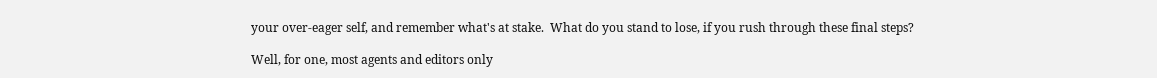your over-eager self, and remember what's at stake.  What do you stand to lose, if you rush through these final steps?

Well, for one, most agents and editors only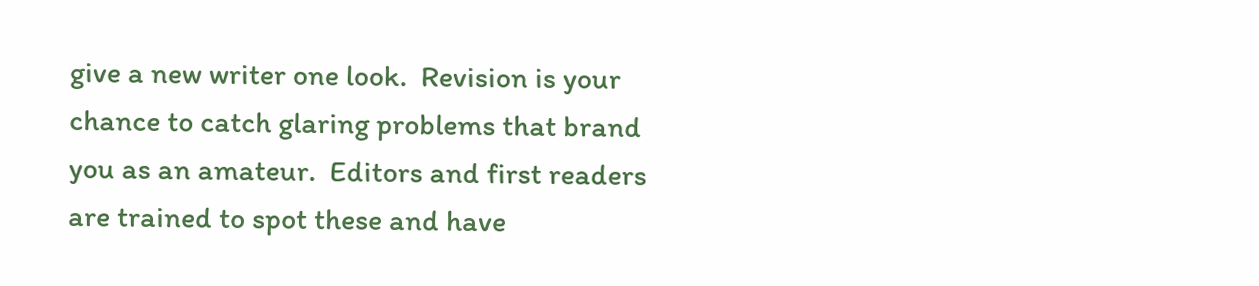give a new writer one look.  Revision is your chance to catch glaring problems that brand you as an amateur.  Editors and first readers are trained to spot these and have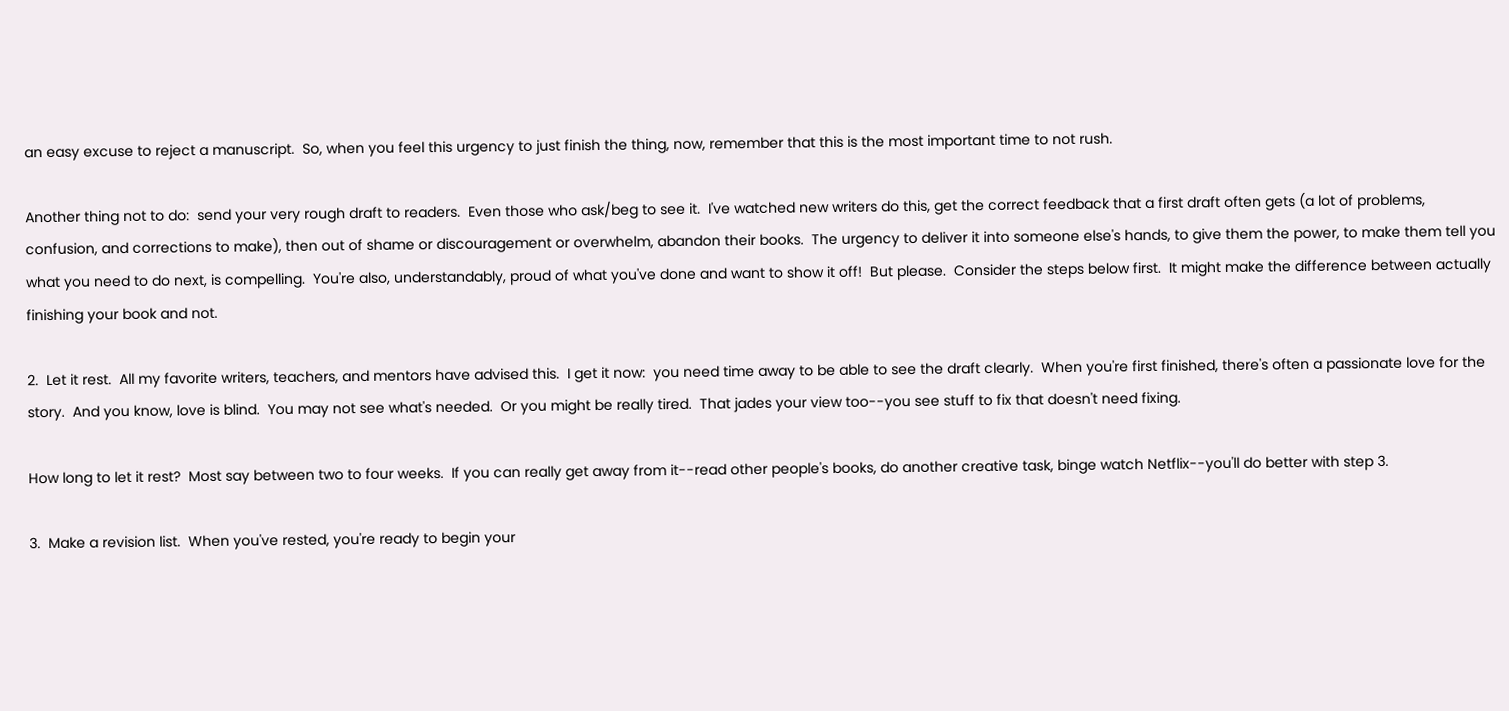an easy excuse to reject a manuscript.  So, when you feel this urgency to just finish the thing, now, remember that this is the most important time to not rush.

Another thing not to do:  send your very rough draft to readers.  Even those who ask/beg to see it.  I've watched new writers do this, get the correct feedback that a first draft often gets (a lot of problems, confusion, and corrections to make), then out of shame or discouragement or overwhelm, abandon their books.  The urgency to deliver it into someone else's hands, to give them the power, to make them tell you what you need to do next, is compelling.  You're also, understandably, proud of what you've done and want to show it off!  But please.  Consider the steps below first.  It might make the difference between actually finishing your book and not.

2.  Let it rest.  All my favorite writers, teachers, and mentors have advised this.  I get it now:  you need time away to be able to see the draft clearly.  When you're first finished, there's often a passionate love for the story.  And you know, love is blind.  You may not see what's needed.  Or you might be really tired.  That jades your view too--you see stuff to fix that doesn't need fixing.

How long to let it rest?  Most say between two to four weeks.  If you can really get away from it--read other people's books, do another creative task, binge watch Netflix--you'll do better with step 3.

3.  Make a revision list.  When you've rested, you're ready to begin your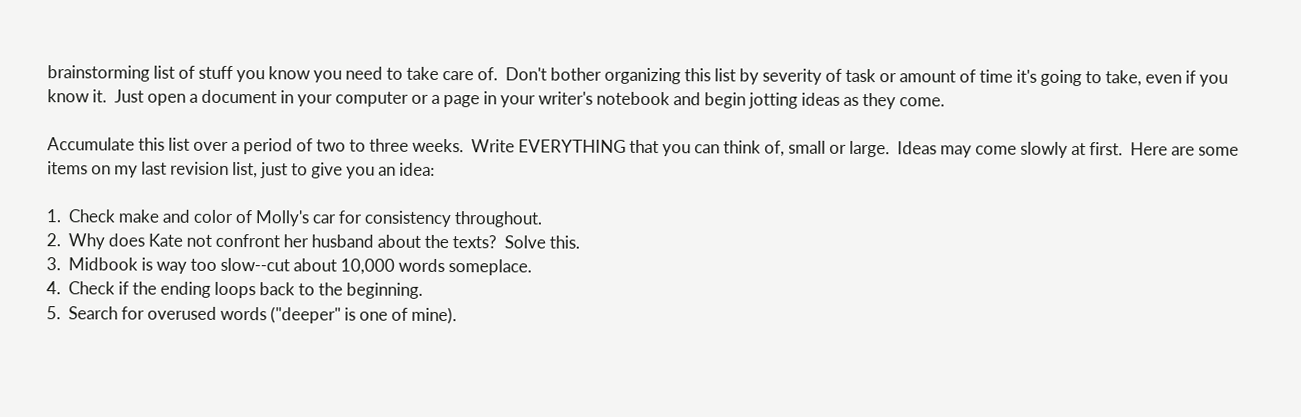brainstorming list of stuff you know you need to take care of.  Don't bother organizing this list by severity of task or amount of time it's going to take, even if you know it.  Just open a document in your computer or a page in your writer's notebook and begin jotting ideas as they come.

Accumulate this list over a period of two to three weeks.  Write EVERYTHING that you can think of, small or large.  Ideas may come slowly at first.  Here are some items on my last revision list, just to give you an idea:

1.  Check make and color of Molly's car for consistency throughout.
2.  Why does Kate not confront her husband about the texts?  Solve this.
3.  Midbook is way too slow--cut about 10,000 words someplace.
4.  Check if the ending loops back to the beginning.
5.  Search for overused words ("deeper" is one of mine).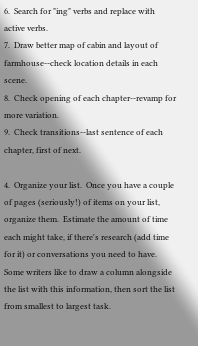6.  Search for "ing" verbs and replace with active verbs.
7.  Draw better map of cabin and layout of farmhouse--check location details in each scene.
8.  Check opening of each chapter--revamp for more variation.
9.  Check transitions--last sentence of each chapter, first of next.

4.  Organize your list.  Once you have a couple of pages (seriously!) of items on your list, organize them.  Estimate the amount of time each might take, if there's research (add time for it) or conversations you need to have.  Some writers like to draw a column alongside the list with this information, then sort the list from smallest to largest task.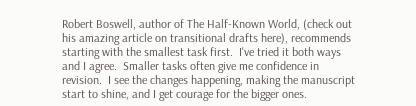Robert Boswell, author of The Half-Known World, (check out his amazing article on transitional drafts here), recommends starting with the smallest task first.  I've tried it both ways and I agree.  Smaller tasks often give me confidence in revision.  I see the changes happening, making the manuscript start to shine, and I get courage for the bigger ones.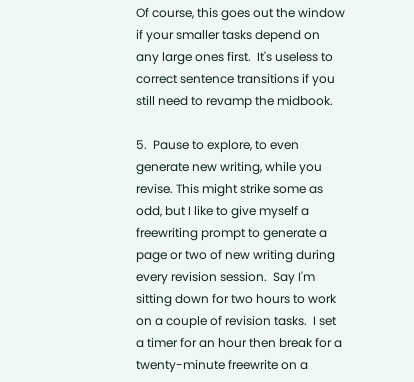Of course, this goes out the window if your smaller tasks depend on any large ones first.  It's useless to correct sentence transitions if you still need to revamp the midbook.

5.  Pause to explore, to even generate new writing, while you revise. This might strike some as odd, but I like to give myself a freewriting prompt to generate a page or two of new writing during every revision session.  Say I'm sitting down for two hours to work on a couple of revision tasks.  I set a timer for an hour then break for a twenty-minute freewrite on a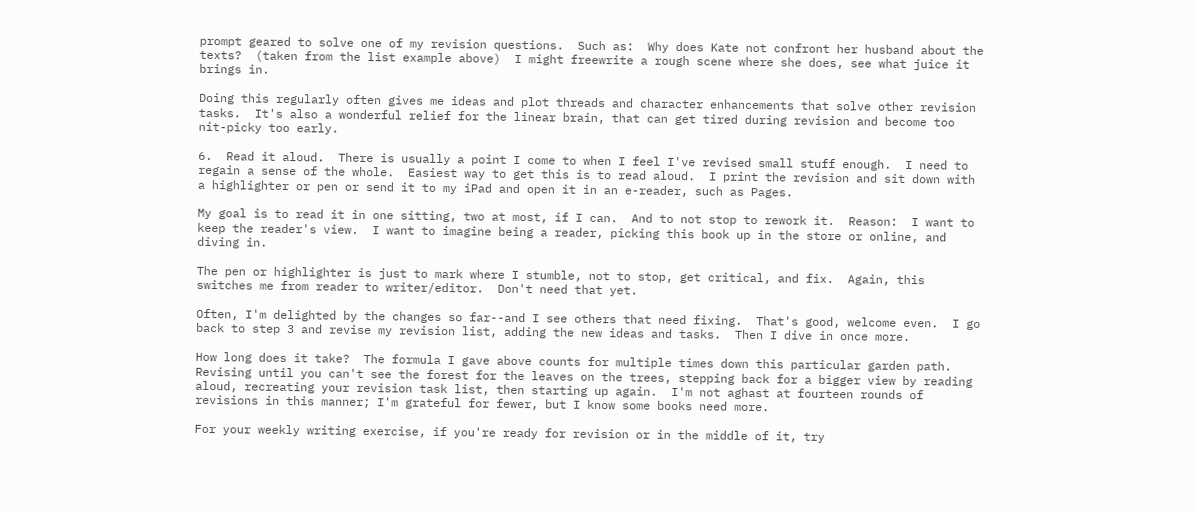prompt geared to solve one of my revision questions.  Such as:  Why does Kate not confront her husband about the texts?  (taken from the list example above)  I might freewrite a rough scene where she does, see what juice it brings in.

Doing this regularly often gives me ideas and plot threads and character enhancements that solve other revision tasks.  It's also a wonderful relief for the linear brain, that can get tired during revision and become too nit-picky too early.

6.  Read it aloud.  There is usually a point I come to when I feel I've revised small stuff enough.  I need to regain a sense of the whole.  Easiest way to get this is to read aloud.  I print the revision and sit down with a highlighter or pen or send it to my iPad and open it in an e-reader, such as Pages.

My goal is to read it in one sitting, two at most, if I can.  And to not stop to rework it.  Reason:  I want to keep the reader's view.  I want to imagine being a reader, picking this book up in the store or online, and diving in.

The pen or highlighter is just to mark where I stumble, not to stop, get critical, and fix.  Again, this switches me from reader to writer/editor.  Don't need that yet.

Often, I'm delighted by the changes so far--and I see others that need fixing.  That's good, welcome even.  I go back to step 3 and revise my revision list, adding the new ideas and tasks.  Then I dive in once more.

How long does it take?  The formula I gave above counts for multiple times down this particular garden path.  Revising until you can't see the forest for the leaves on the trees, stepping back for a bigger view by reading aloud, recreating your revision task list, then starting up again.  I'm not aghast at fourteen rounds of revisions in this manner; I'm grateful for fewer, but I know some books need more.

For your weekly writing exercise, if you're ready for revision or in the middle of it, try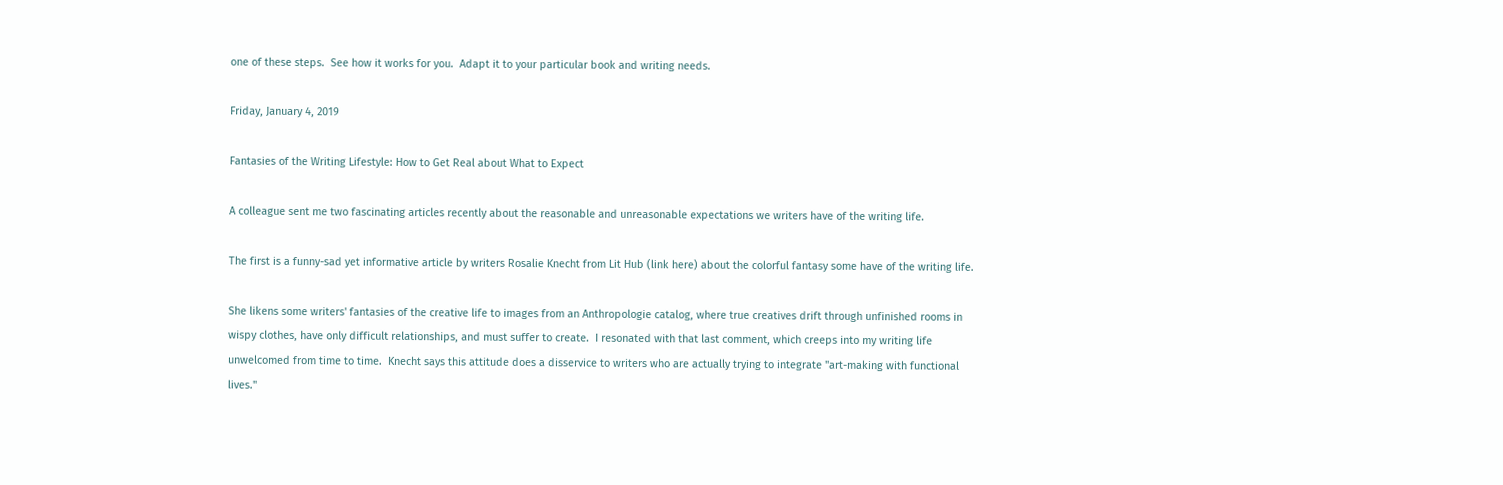one of these steps.  See how it works for you.  Adapt it to your particular book and writing needs.

Friday, January 4, 2019

Fantasies of the Writing Lifestyle: How to Get Real about What to Expect

A colleague sent me two fascinating articles recently about the reasonable and unreasonable expectations we writers have of the writing life.

The first is a funny-sad yet informative article by writers Rosalie Knecht from Lit Hub (link here) about the colorful fantasy some have of the writing life.

She likens some writers' fantasies of the creative life to images from an Anthropologie catalog, where true creatives drift through unfinished rooms in wispy clothes, have only difficult relationships, and must suffer to create.  I resonated with that last comment, which creeps into my writing life unwelcomed from time to time.  Knecht says this attitude does a disservice to writers who are actually trying to integrate "art-making with functional lives."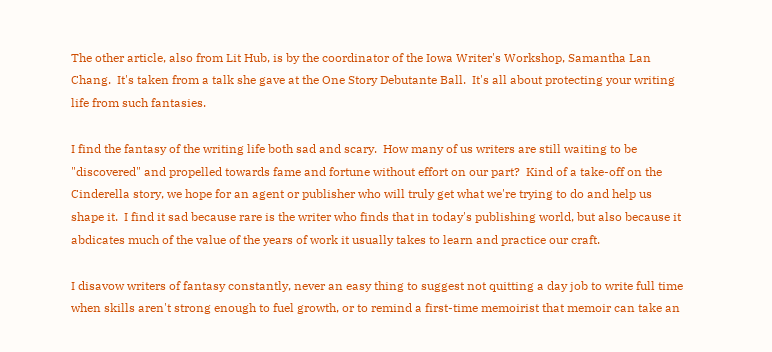The other article, also from Lit Hub, is by the coordinator of the Iowa Writer's Workshop, Samantha Lan Chang.  It's taken from a talk she gave at the One Story Debutante Ball.  It's all about protecting your writing life from such fantasies.

I find the fantasy of the writing life both sad and scary.  How many of us writers are still waiting to be "discovered" and propelled towards fame and fortune without effort on our part?  Kind of a take-off on the Cinderella story, we hope for an agent or publisher who will truly get what we're trying to do and help us shape it.  I find it sad because rare is the writer who finds that in today's publishing world, but also because it abdicates much of the value of the years of work it usually takes to learn and practice our craft.

I disavow writers of fantasy constantly, never an easy thing to suggest not quitting a day job to write full time when skills aren't strong enough to fuel growth, or to remind a first-time memoirist that memoir can take an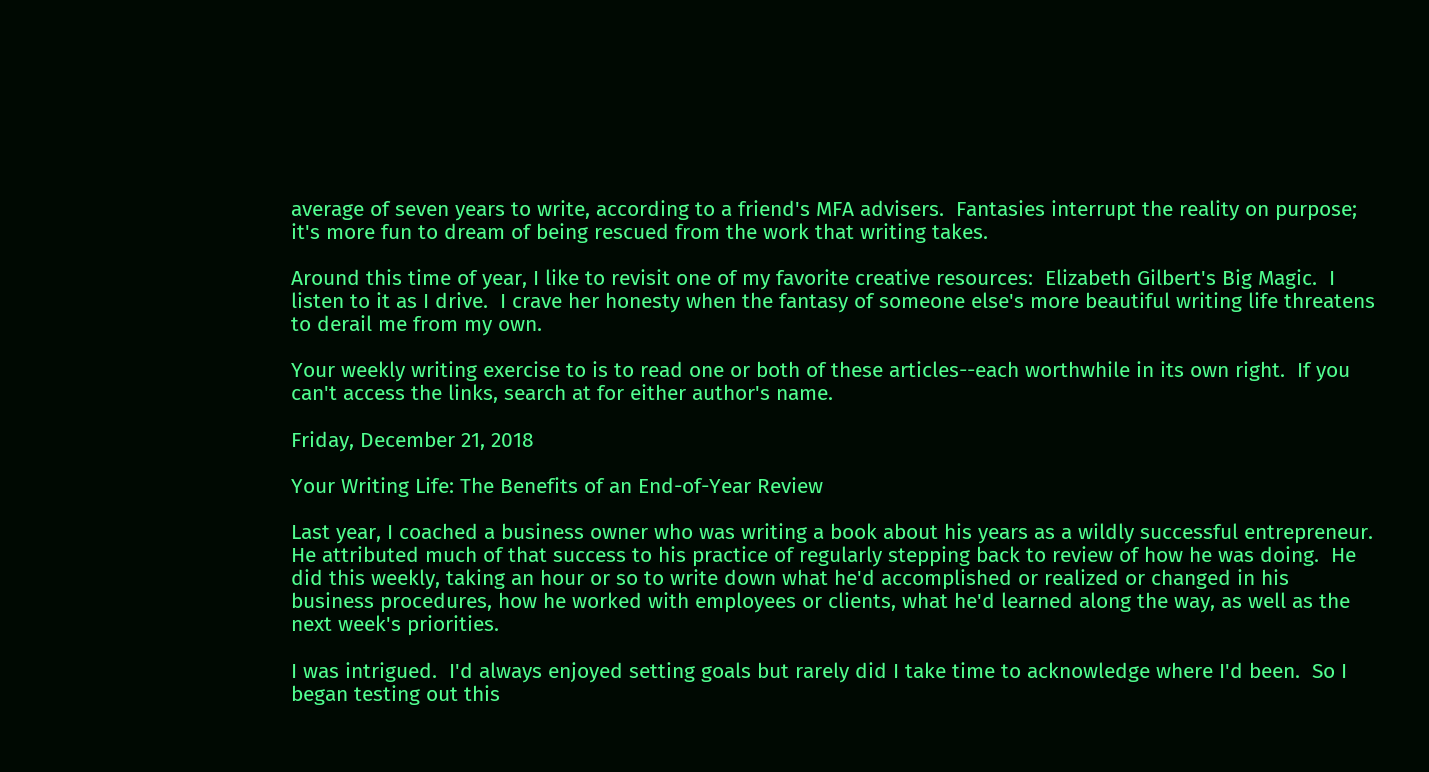average of seven years to write, according to a friend's MFA advisers.  Fantasies interrupt the reality on purpose; it's more fun to dream of being rescued from the work that writing takes.

Around this time of year, I like to revisit one of my favorite creative resources:  Elizabeth Gilbert's Big Magic.  I listen to it as I drive.  I crave her honesty when the fantasy of someone else's more beautiful writing life threatens to derail me from my own.

Your weekly writing exercise to is to read one or both of these articles--each worthwhile in its own right.  If you can't access the links, search at for either author's name.

Friday, December 21, 2018

Your Writing Life: The Benefits of an End-of-Year Review

Last year, I coached a business owner who was writing a book about his years as a wildly successful entrepreneur.  He attributed much of that success to his practice of regularly stepping back to review of how he was doing.  He did this weekly, taking an hour or so to write down what he'd accomplished or realized or changed in his business procedures, how he worked with employees or clients, what he'd learned along the way, as well as the next week's priorities.

I was intrigued.  I'd always enjoyed setting goals but rarely did I take time to acknowledge where I'd been.  So I began testing out this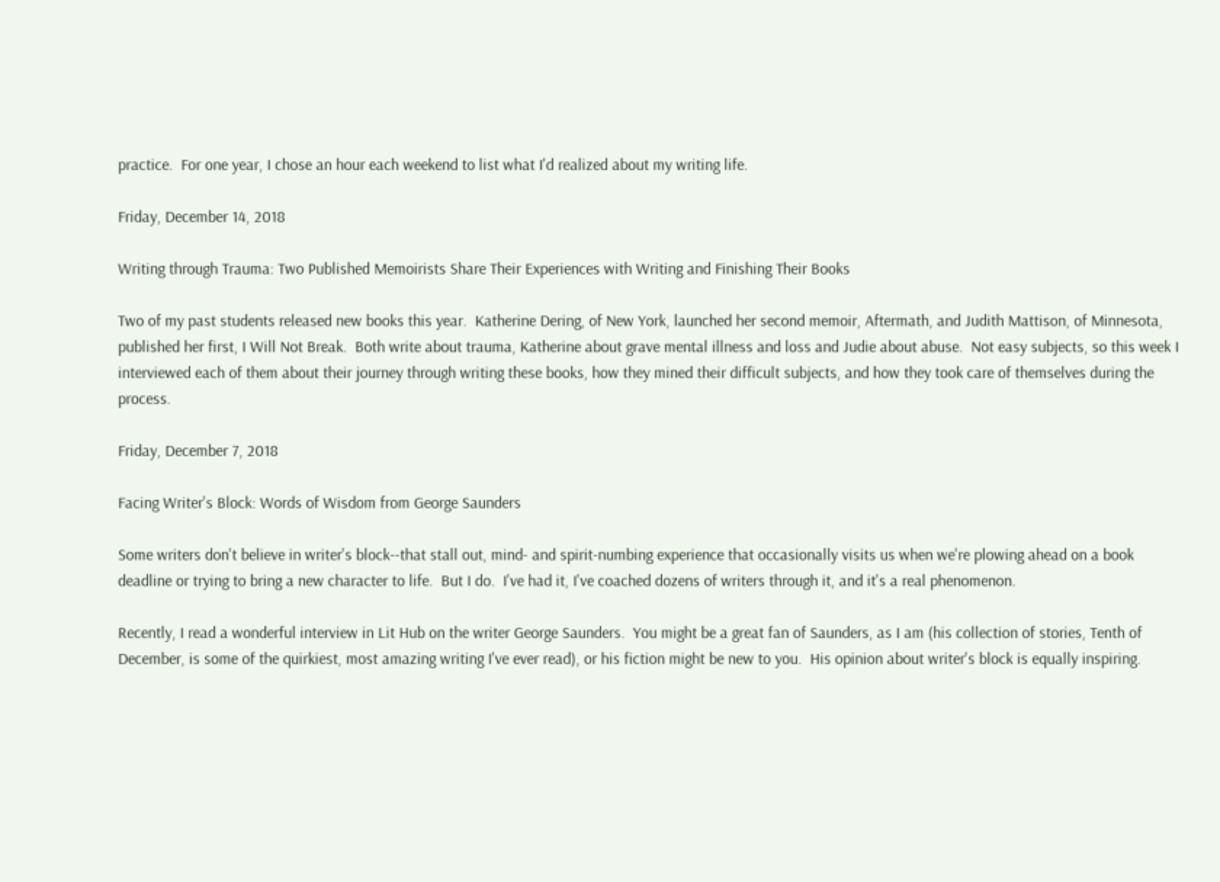practice.  For one year, I chose an hour each weekend to list what I'd realized about my writing life.

Friday, December 14, 2018

Writing through Trauma: Two Published Memoirists Share Their Experiences with Writing and Finishing Their Books

Two of my past students released new books this year.  Katherine Dering, of New York, launched her second memoir, Aftermath, and Judith Mattison, of Minnesota, published her first, I Will Not Break.  Both write about trauma, Katherine about grave mental illness and loss and Judie about abuse.  Not easy subjects, so this week I interviewed each of them about their journey through writing these books, how they mined their difficult subjects, and how they took care of themselves during the process.

Friday, December 7, 2018

Facing Writer's Block: Words of Wisdom from George Saunders

Some writers don't believe in writer's block--that stall out, mind- and spirit-numbing experience that occasionally visits us when we're plowing ahead on a book deadline or trying to bring a new character to life.  But I do.  I've had it, I've coached dozens of writers through it, and it's a real phenomenon.

Recently, I read a wonderful interview in Lit Hub on the writer George Saunders.  You might be a great fan of Saunders, as I am (his collection of stories, Tenth of December, is some of the quirkiest, most amazing writing I've ever read), or his fiction might be new to you.  His opinion about writer's block is equally inspiring.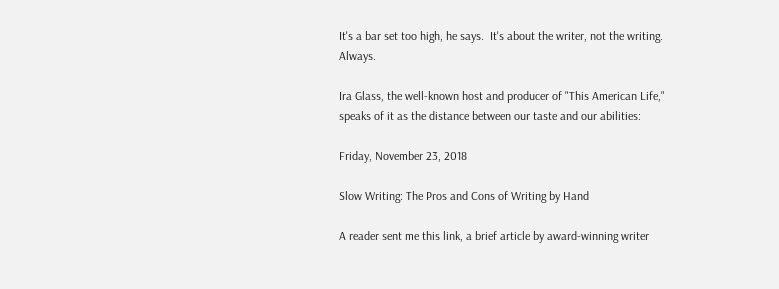It's a bar set too high, he says.  It's about the writer, not the writing.  Always.

Ira Glass, the well-known host and producer of "This American Life," speaks of it as the distance between our taste and our abilities:

Friday, November 23, 2018

Slow Writing: The Pros and Cons of Writing by Hand

A reader sent me this link, a brief article by award-winning writer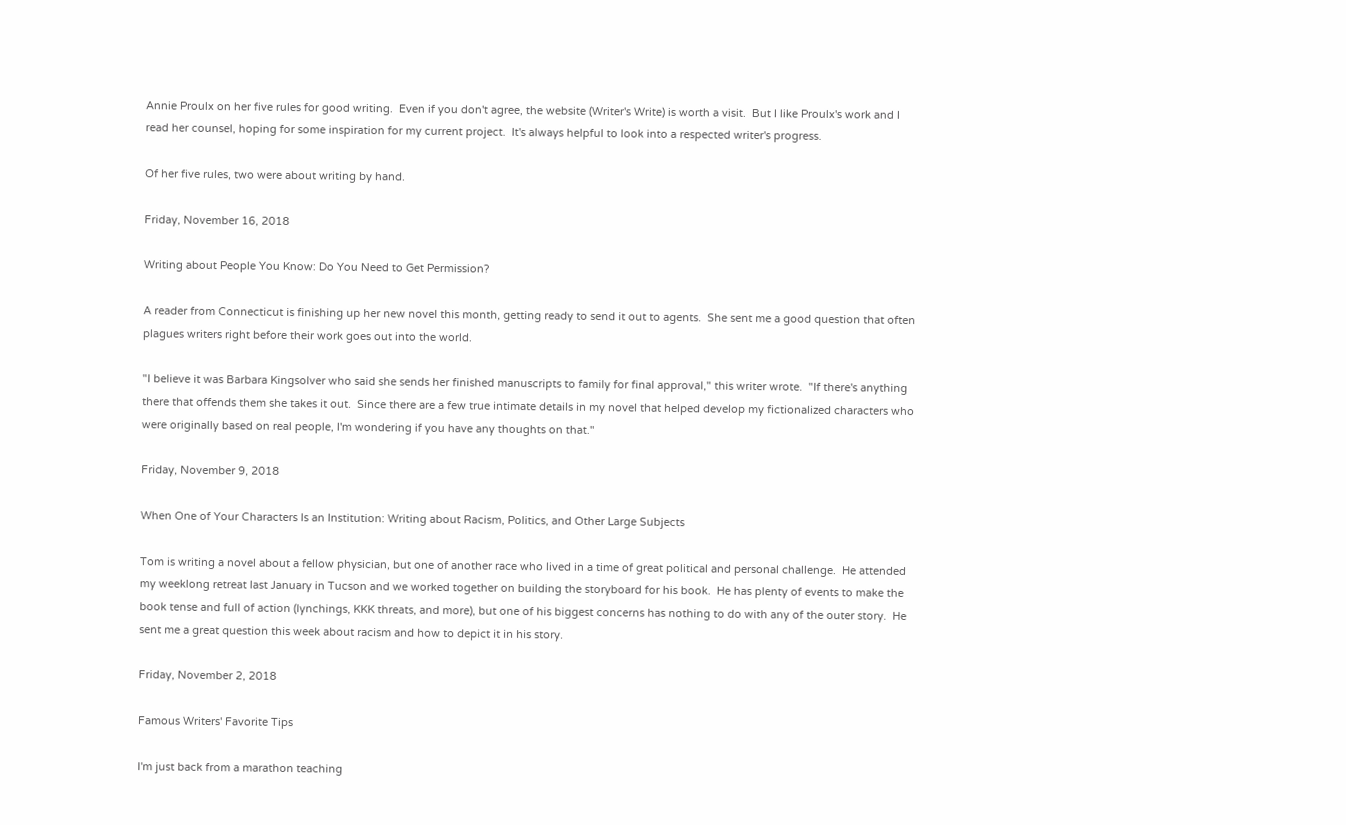Annie Proulx on her five rules for good writing.  Even if you don't agree, the website (Writer's Write) is worth a visit.  But I like Proulx's work and I read her counsel, hoping for some inspiration for my current project.  It's always helpful to look into a respected writer's progress.

Of her five rules, two were about writing by hand.

Friday, November 16, 2018

Writing about People You Know: Do You Need to Get Permission?

A reader from Connecticut is finishing up her new novel this month, getting ready to send it out to agents.  She sent me a good question that often plagues writers right before their work goes out into the world.

"I believe it was Barbara Kingsolver who said she sends her finished manuscripts to family for final approval," this writer wrote.  "If there's anything there that offends them she takes it out.  Since there are a few true intimate details in my novel that helped develop my fictionalized characters who were originally based on real people, I'm wondering if you have any thoughts on that."

Friday, November 9, 2018

When One of Your Characters Is an Institution: Writing about Racism, Politics, and Other Large Subjects

Tom is writing a novel about a fellow physician, but one of another race who lived in a time of great political and personal challenge.  He attended my weeklong retreat last January in Tucson and we worked together on building the storyboard for his book.  He has plenty of events to make the book tense and full of action (lynchings, KKK threats, and more), but one of his biggest concerns has nothing to do with any of the outer story.  He sent me a great question this week about racism and how to depict it in his story.

Friday, November 2, 2018

Famous Writers' Favorite Tips

I'm just back from a marathon teaching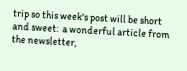trip so this week's post will be short and sweet:  a wonderful article from the newsletter,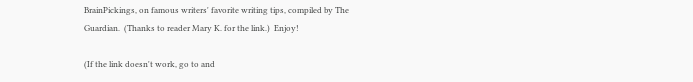BrainPickings, on famous writers' favorite writing tips, compiled by The Guardian.  (Thanks to reader Mary K. for the link.)  Enjoy!

(If the link doesn't work, go to and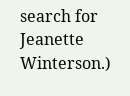search for Jeanette Winterson.)